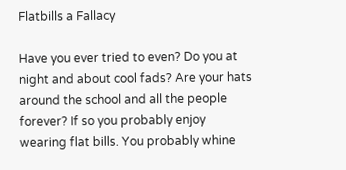Flatbills a Fallacy

Have you ever tried to even? Do you at night and about cool fads? Are your hats around the school and all the people forever? If so you probably enjoy wearing flat bills. You probably whine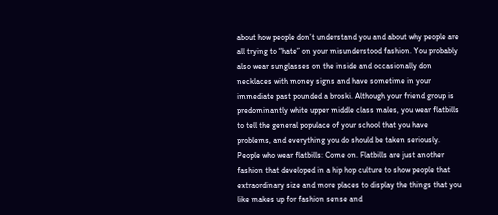about how people don’t understand you and about why people are all trying to “hate” on your misunderstood fashion. You probably also wear sunglasses on the inside and occasionally don necklaces with money signs and have sometime in your immediate past pounded a broski. Although your friend group is predominantly white upper middle class males, you wear flatbills to tell the general populace of your school that you have problems, and everything you do should be taken seriously. People who wear flatbills: Come on. Flatbills are just another fashion that developed in a hip hop culture to show people that extraordinary size and more places to display the things that you like makes up for fashion sense and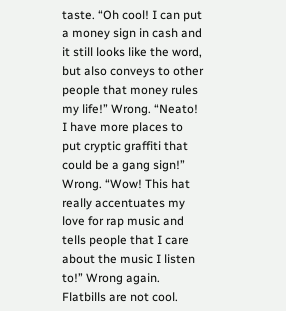taste. “Oh cool! I can put a money sign in cash and it still looks like the word, but also conveys to other people that money rules my life!” Wrong. “Neato! I have more places to put cryptic graffiti that could be a gang sign!” Wrong. “Wow! This hat really accentuates my love for rap music and tells people that I care about the music I listen to!” Wrong again. Flatbills are not cool.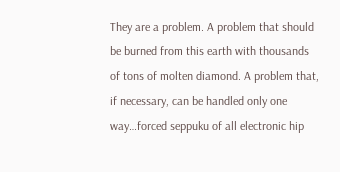They are a problem. A problem that should be burned from this earth with thousands of tons of molten diamond. A problem that, if necessary, can be handled only one way…forced seppuku of all electronic hip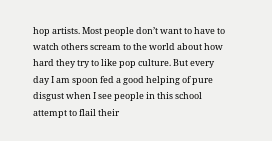hop artists. Most people don’t want to have to watch others scream to the world about how hard they try to like pop culture. But every day I am spoon fed a good helping of pure disgust when I see people in this school attempt to flail their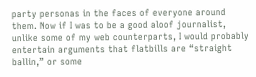party personas in the faces of everyone around them. Now if I was to be a good aloof journalist, unlike some of my web counterparts, I would probably entertain arguments that flatbills are “straight ballin,” or some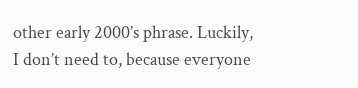other early 2000’s phrase. Luckily, I don’t need to, because everyone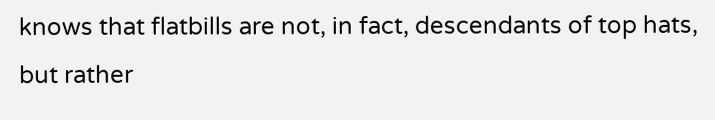knows that flatbills are not, in fact, descendants of top hats, but rather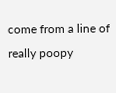come from a line of really poopy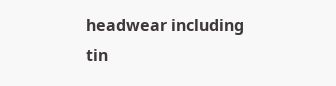headwear including tin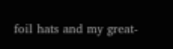foil hats and my great-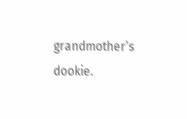grandmother’s dookie.